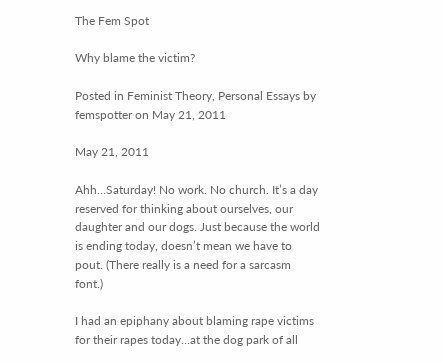The Fem Spot

Why blame the victim?

Posted in Feminist Theory, Personal Essays by femspotter on May 21, 2011

May 21, 2011

Ahh…Saturday! No work. No church. It’s a day reserved for thinking about ourselves, our daughter and our dogs. Just because the world is ending today, doesn’t mean we have to pout. (There really is a need for a sarcasm font.)

I had an epiphany about blaming rape victims for their rapes today…at the dog park of all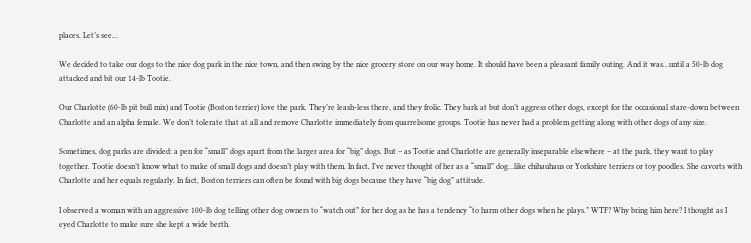places. Let’s see…

We decided to take our dogs to the nice dog park in the nice town, and then swing by the nice grocery store on our way home. It should have been a pleasant family outing. And it was…until a 50-lb dog attacked and bit our 14-lb Tootie.

Our Charlotte (60-lb pit bull mix) and Tootie (Boston terrier) love the park. They’re leash-less there, and they frolic. They bark at but don’t aggress other dogs, except for the occasional stare-down between Charlotte and an alpha female. We don’t tolerate that at all and remove Charlotte immediately from quarrelsome groups. Tootie has never had a problem getting along with other dogs of any size.

Sometimes, dog parks are divided: a pen for “small” dogs apart from the larger area for “big” dogs. But – as Tootie and Charlotte are generally inseparable elsewhere – at the park, they want to play together. Tootie doesn’t know what to make of small dogs and doesn’t play with them. In fact, I’ve never thought of her as a “small” dog…like chihauhaus or Yorkshire terriers or toy poodles. She cavorts with Charlotte and her equals regularly. In fact, Boston terriers can often be found with big dogs because they have “big dog” attitude.

I observed a woman with an aggressive 100-lb dog telling other dog owners to “watch out” for her dog as he has a tendency “to harm other dogs when he plays.” WTF? Why bring him here? I thought as I eyed Charlotte to make sure she kept a wide berth.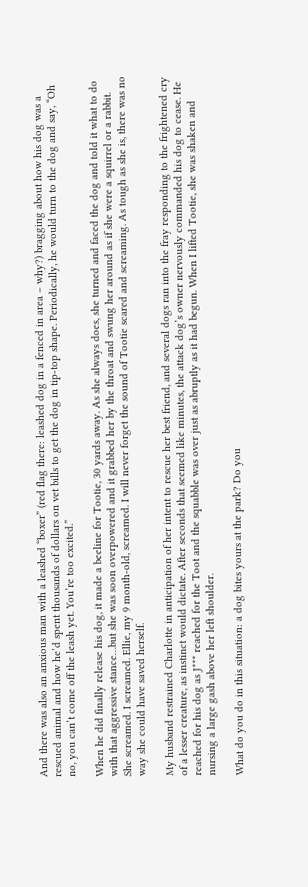And there was also an anxious man with a leashed “boxer” (red flag there: leashed dog in a fenced in area – why?) bragging about how his dog was a rescued animal and how he’d spent thousands of dollars on vet bills to get the dog in tip-top shape. Periodically, he would turn to the dog and say, “Oh no, you can’t come off the leash yet. You’re too excited.”

When he did finally release his dog, it made a beeline for Tootie, 30 yards away. As she always does, she turned and faced the dog and told it what to do with that aggressive stance…but she was soon overpowered and it grabbed her by the throat and swung her around as if she were a squirrel or a rabbit. She screamed. I screamed. Ellie, my 9 month-old, screamed. I will never forget the sound of Tootie scared and screaming. As tough as she is, there was no way she could have saved herself.

My husband restrained Charlotte in anticipation of her intent to rescue her best friend, and several dogs ran into the fray responding to the frightened cry of a lesser creature, as instinct would dictate. After seconds that seemed like minutes, the attack dog’s owner nervously commanded his dog to cease. He reached for his dog as J*** reached for the Toot and the squabble was over just as abruptly as it had begun. When I lifted Tootie, she was shaken and nursing a large gash above her left shoulder.

What do you do in this situation: a dog bites yours at the park? Do you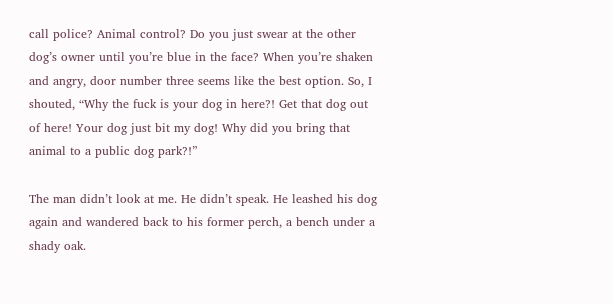call police? Animal control? Do you just swear at the other dog’s owner until you’re blue in the face? When you’re shaken and angry, door number three seems like the best option. So, I shouted, “Why the fuck is your dog in here?! Get that dog out of here! Your dog just bit my dog! Why did you bring that animal to a public dog park?!”

The man didn’t look at me. He didn’t speak. He leashed his dog again and wandered back to his former perch, a bench under a shady oak.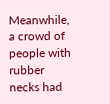Meanwhile, a crowd of people with rubber necks had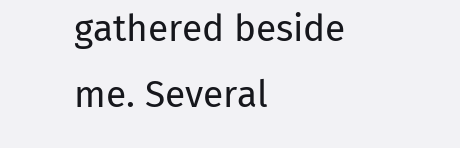gathered beside me. Several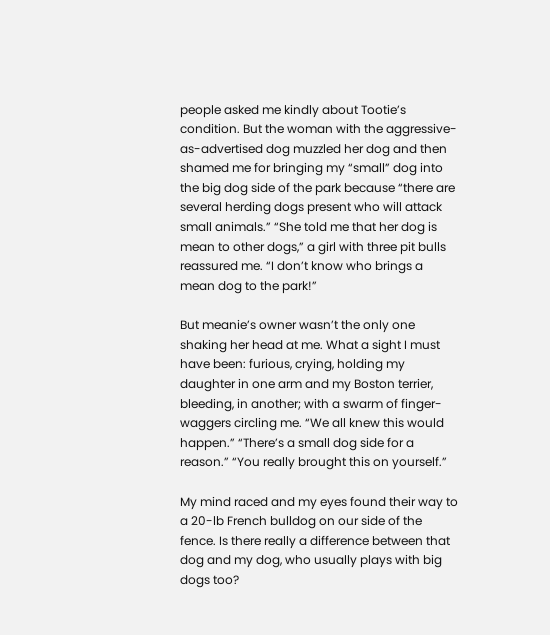people asked me kindly about Tootie’s condition. But the woman with the aggressive-as-advertised dog muzzled her dog and then shamed me for bringing my “small” dog into the big dog side of the park because “there are several herding dogs present who will attack small animals.” “She told me that her dog is mean to other dogs,” a girl with three pit bulls reassured me. “I don’t know who brings a mean dog to the park!”

But meanie’s owner wasn’t the only one shaking her head at me. What a sight I must have been: furious, crying, holding my daughter in one arm and my Boston terrier, bleeding, in another; with a swarm of finger-waggers circling me. “We all knew this would happen.” “There’s a small dog side for a reason.” “You really brought this on yourself.”

My mind raced and my eyes found their way to a 20-lb French bulldog on our side of the fence. Is there really a difference between that dog and my dog, who usually plays with big dogs too?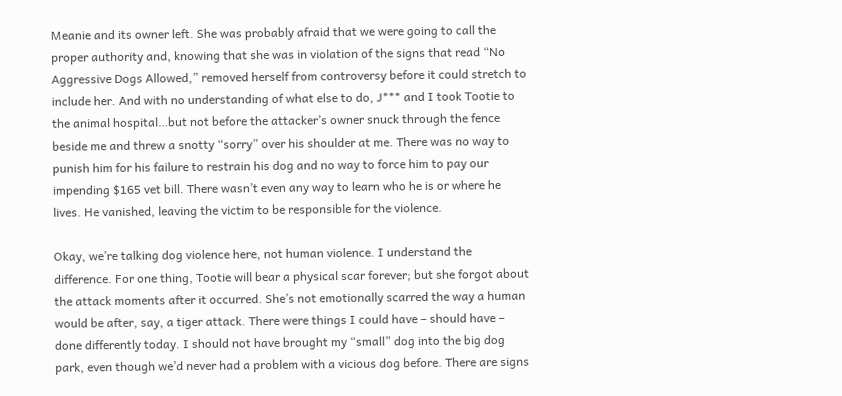Meanie and its owner left. She was probably afraid that we were going to call the proper authority and, knowing that she was in violation of the signs that read “No Aggressive Dogs Allowed,” removed herself from controversy before it could stretch to include her. And with no understanding of what else to do, J*** and I took Tootie to the animal hospital…but not before the attacker’s owner snuck through the fence beside me and threw a snotty “sorry” over his shoulder at me. There was no way to punish him for his failure to restrain his dog and no way to force him to pay our impending $165 vet bill. There wasn’t even any way to learn who he is or where he lives. He vanished, leaving the victim to be responsible for the violence.

Okay, we’re talking dog violence here, not human violence. I understand the difference. For one thing, Tootie will bear a physical scar forever; but she forgot about the attack moments after it occurred. She’s not emotionally scarred the way a human would be after, say, a tiger attack. There were things I could have – should have – done differently today. I should not have brought my “small” dog into the big dog park, even though we’d never had a problem with a vicious dog before. There are signs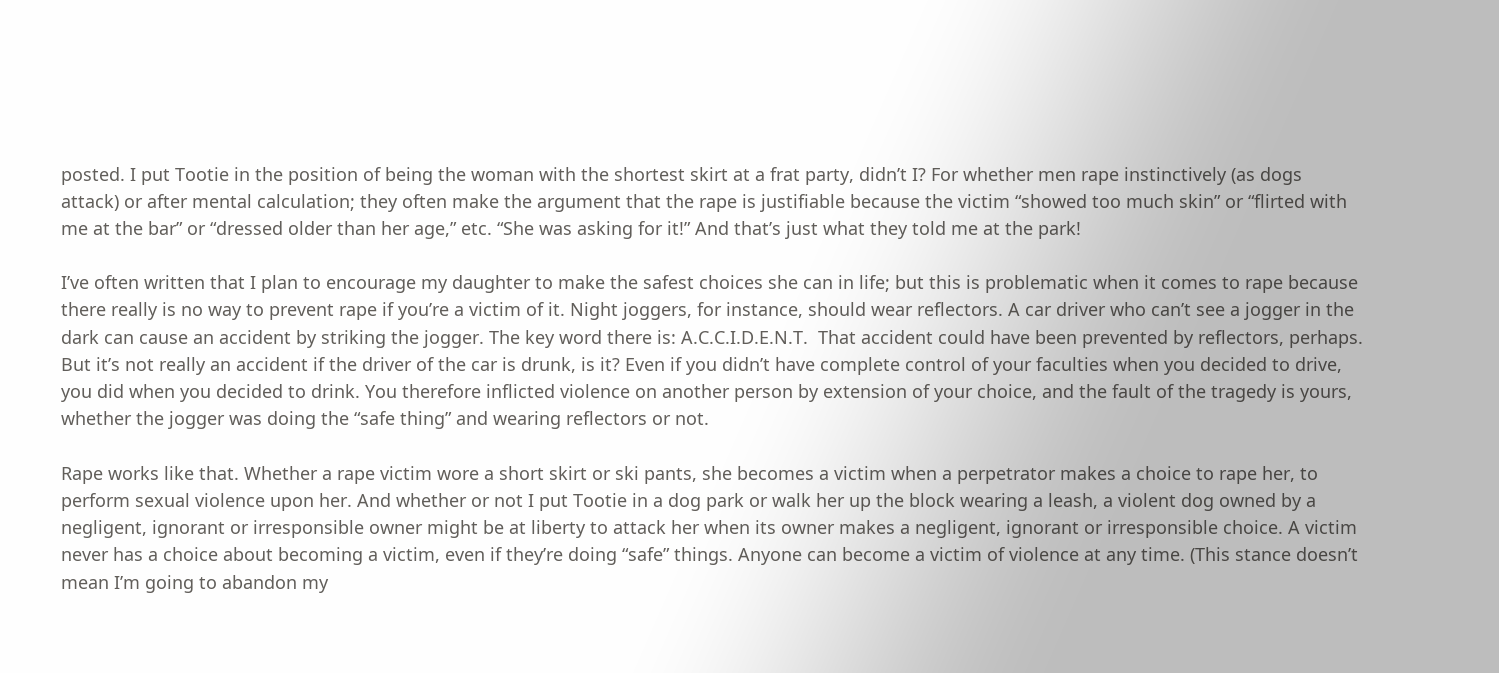posted. I put Tootie in the position of being the woman with the shortest skirt at a frat party, didn’t I? For whether men rape instinctively (as dogs attack) or after mental calculation; they often make the argument that the rape is justifiable because the victim “showed too much skin” or “flirted with me at the bar” or “dressed older than her age,” etc. “She was asking for it!” And that’s just what they told me at the park!

I’ve often written that I plan to encourage my daughter to make the safest choices she can in life; but this is problematic when it comes to rape because there really is no way to prevent rape if you’re a victim of it. Night joggers, for instance, should wear reflectors. A car driver who can’t see a jogger in the dark can cause an accident by striking the jogger. The key word there is: A.C.C.I.D.E.N.T.  That accident could have been prevented by reflectors, perhaps. But it’s not really an accident if the driver of the car is drunk, is it? Even if you didn’t have complete control of your faculties when you decided to drive, you did when you decided to drink. You therefore inflicted violence on another person by extension of your choice, and the fault of the tragedy is yours, whether the jogger was doing the “safe thing” and wearing reflectors or not.

Rape works like that. Whether a rape victim wore a short skirt or ski pants, she becomes a victim when a perpetrator makes a choice to rape her, to perform sexual violence upon her. And whether or not I put Tootie in a dog park or walk her up the block wearing a leash, a violent dog owned by a negligent, ignorant or irresponsible owner might be at liberty to attack her when its owner makes a negligent, ignorant or irresponsible choice. A victim never has a choice about becoming a victim, even if they’re doing “safe” things. Anyone can become a victim of violence at any time. (This stance doesn’t mean I’m going to abandon my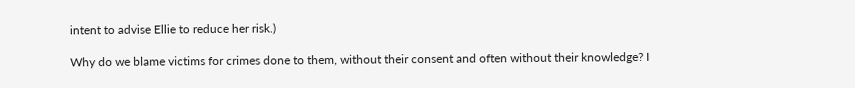intent to advise Ellie to reduce her risk.)

Why do we blame victims for crimes done to them, without their consent and often without their knowledge? I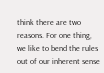think there are two reasons. For one thing, we like to bend the rules out of our inherent sense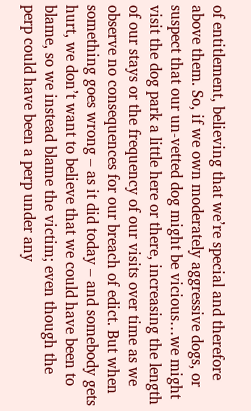of entitlement, believing that we’re special and therefore above them. So, if we own moderately aggressive dogs, or suspect that our un-vetted dog might be vicious…we might visit the dog park a little here or there, increasing the length of our stays or the frequency of our visits over time as we observe no consequences for our breach of edict. But when something goes wrong – as it did today – and somebody gets hurt, we don’t want to believe that we could have been to blame, so we instead blame the victim; even though the perp could have been a perp under any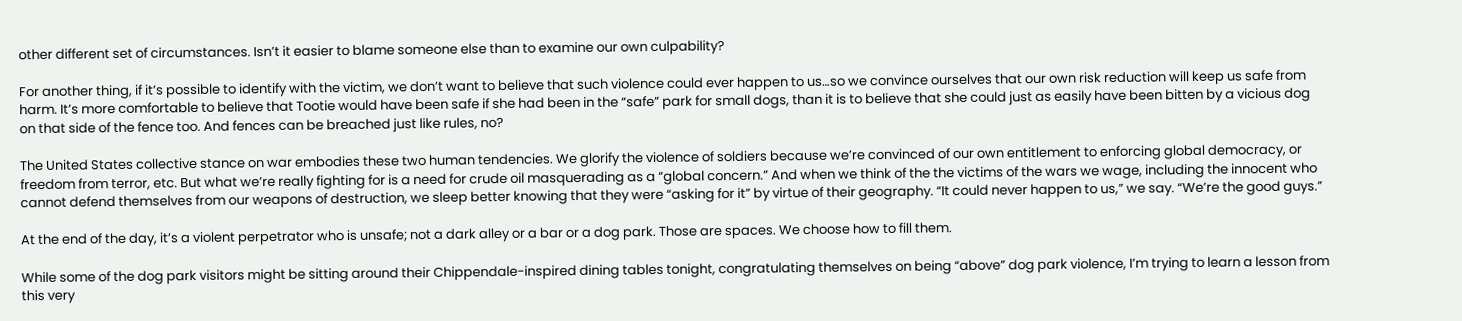other different set of circumstances. Isn’t it easier to blame someone else than to examine our own culpability?

For another thing, if it’s possible to identify with the victim, we don’t want to believe that such violence could ever happen to us…so we convince ourselves that our own risk reduction will keep us safe from harm. It’s more comfortable to believe that Tootie would have been safe if she had been in the “safe” park for small dogs, than it is to believe that she could just as easily have been bitten by a vicious dog on that side of the fence too. And fences can be breached just like rules, no?

The United States collective stance on war embodies these two human tendencies. We glorify the violence of soldiers because we’re convinced of our own entitlement to enforcing global democracy, or freedom from terror, etc. But what we’re really fighting for is a need for crude oil masquerading as a “global concern.” And when we think of the the victims of the wars we wage, including the innocent who cannot defend themselves from our weapons of destruction, we sleep better knowing that they were “asking for it” by virtue of their geography. “It could never happen to us,” we say. “We’re the good guys.”

At the end of the day, it’s a violent perpetrator who is unsafe; not a dark alley or a bar or a dog park. Those are spaces. We choose how to fill them.

While some of the dog park visitors might be sitting around their Chippendale-inspired dining tables tonight, congratulating themselves on being “above” dog park violence, I’m trying to learn a lesson from this very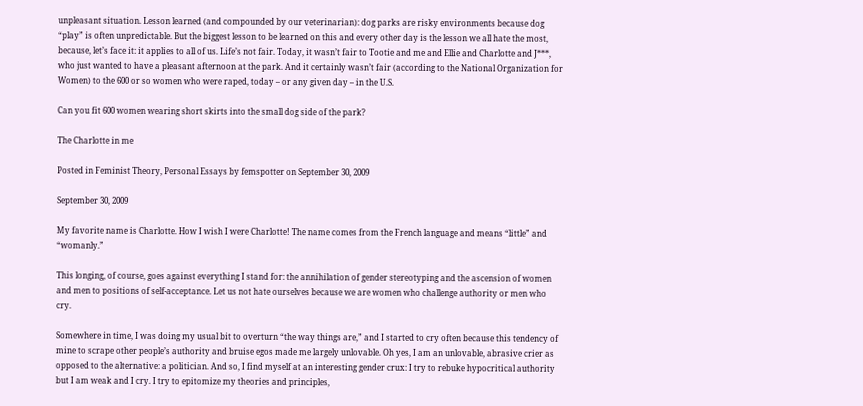unpleasant situation. Lesson learned (and compounded by our veterinarian): dog parks are risky environments because dog “play” is often unpredictable. But the biggest lesson to be learned on this and every other day is the lesson we all hate the most, because, let’s face it: it applies to all of us. Life’s not fair. Today, it wasn’t fair to Tootie and me and Ellie and Charlotte and J***, who just wanted to have a pleasant afternoon at the park. And it certainly wasn’t fair (according to the National Organization for Women) to the 600 or so women who were raped, today – or any given day – in the U.S.

Can you fit 600 women wearing short skirts into the small dog side of the park?

The Charlotte in me

Posted in Feminist Theory, Personal Essays by femspotter on September 30, 2009

September 30, 2009

My favorite name is Charlotte. How I wish I were Charlotte! The name comes from the French language and means “little” and “womanly.”

This longing, of course, goes against everything I stand for: the annihilation of gender stereotyping and the ascension of women and men to positions of self-acceptance. Let us not hate ourselves because we are women who challenge authority or men who cry.

Somewhere in time, I was doing my usual bit to overturn “the way things are,” and I started to cry often because this tendency of mine to scrape other people’s authority and bruise egos made me largely unlovable. Oh yes, I am an unlovable, abrasive crier as opposed to the alternative: a politician. And so, I find myself at an interesting gender crux: I try to rebuke hypocritical authority but I am weak and I cry. I try to epitomize my theories and principles,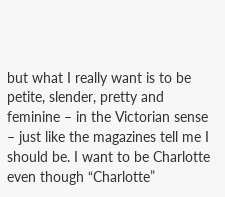but what I really want is to be petite, slender, pretty and feminine – in the Victorian sense – just like the magazines tell me I should be. I want to be Charlotte even though “Charlotte”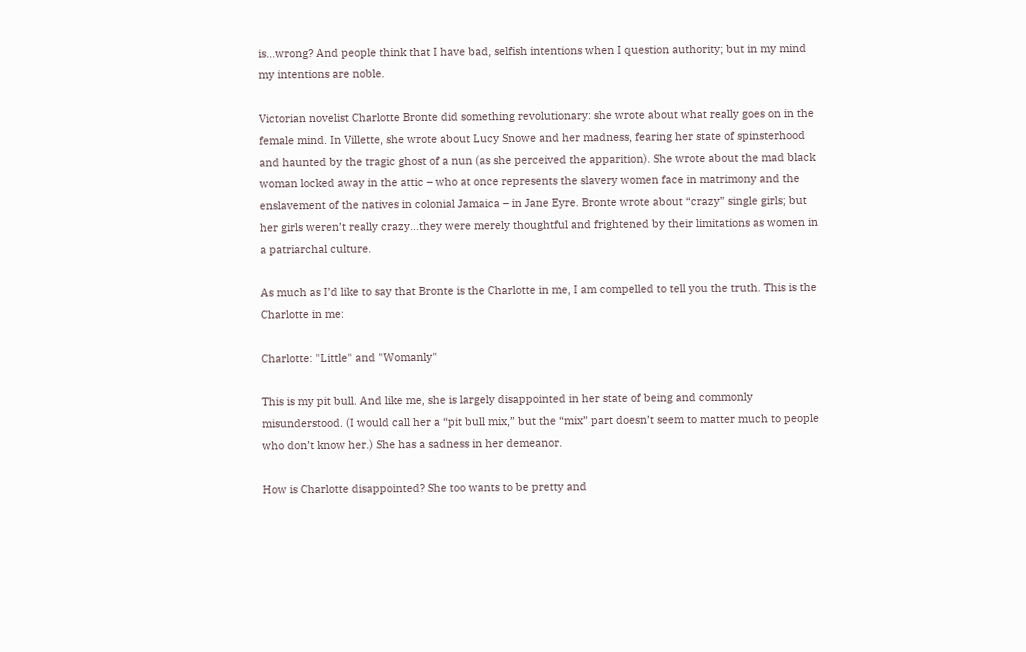is…wrong? And people think that I have bad, selfish intentions when I question authority; but in my mind my intentions are noble.

Victorian novelist Charlotte Bronte did something revolutionary: she wrote about what really goes on in the female mind. In Villette, she wrote about Lucy Snowe and her madness, fearing her state of spinsterhood and haunted by the tragic ghost of a nun (as she perceived the apparition). She wrote about the mad black woman locked away in the attic – who at once represents the slavery women face in matrimony and the enslavement of the natives in colonial Jamaica – in Jane Eyre. Bronte wrote about “crazy” single girls; but her girls weren’t really crazy…they were merely thoughtful and frightened by their limitations as women in a patriarchal culture.

As much as I’d like to say that Bronte is the Charlotte in me, I am compelled to tell you the truth. This is the Charlotte in me:

Charlotte: "Little" and "Womanly"

This is my pit bull. And like me, she is largely disappointed in her state of being and commonly misunderstood. (I would call her a “pit bull mix,” but the “mix” part doesn’t seem to matter much to people who don’t know her.) She has a sadness in her demeanor.

How is Charlotte disappointed? She too wants to be pretty and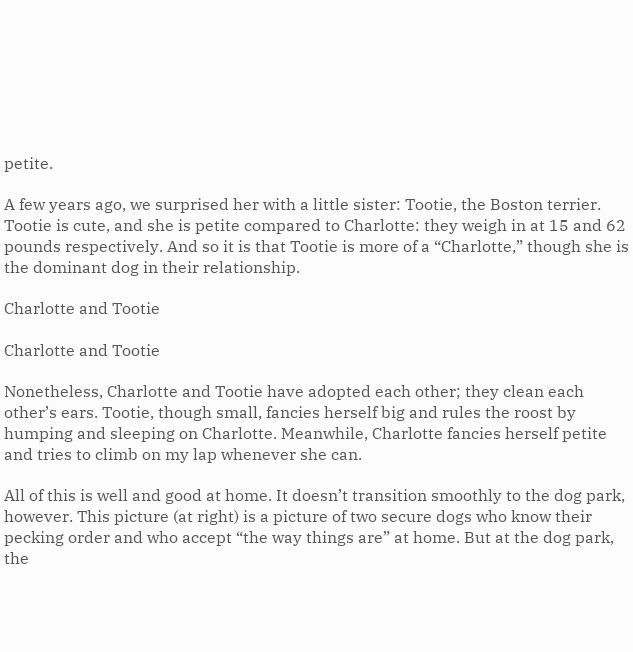petite.

A few years ago, we surprised her with a little sister: Tootie, the Boston terrier. Tootie is cute, and she is petite compared to Charlotte: they weigh in at 15 and 62 pounds respectively. And so it is that Tootie is more of a “Charlotte,” though she is the dominant dog in their relationship.

Charlotte and Tootie

Charlotte and Tootie

Nonetheless, Charlotte and Tootie have adopted each other; they clean each other’s ears. Tootie, though small, fancies herself big and rules the roost by humping and sleeping on Charlotte. Meanwhile, Charlotte fancies herself petite and tries to climb on my lap whenever she can.

All of this is well and good at home. It doesn’t transition smoothly to the dog park, however. This picture (at right) is a picture of two secure dogs who know their pecking order and who accept “the way things are” at home. But at the dog park, the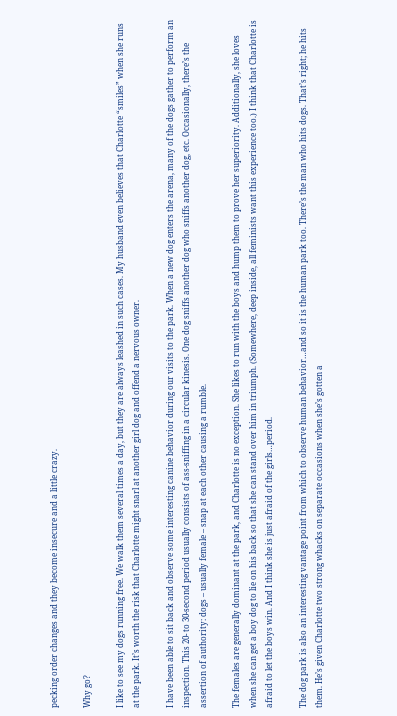pecking order changes and they become insecure and a little crazy.

Why go?

I like to see my dogs running free. We walk them several times a day, but they are always leashed in such cases. My husband even believes that Charlotte “smiles” when she runs at the park. It’s worth the risk that Charlotte might snarl at another girl dog and offend a nervous owner.

I have been able to sit back and observe some interesting canine behavior during our visits to the park. When a new dog enters the arena, many of the dogs gather to perform an inspection. This 20- to 30-second period usually consists of ass-sniffing in a circular kinesis. One dog sniffs another dog who sniffs another dog, etc. Occasionally, there’s the assertion of authority: dogs – usually female – snap at each other causing a rumble.

The females are generally dominant at the park, and Charlotte is no exception. She likes to run with the boys and hump them to prove her superiority. Additionally, she loves when she can get a boy dog to lie on his back so that she can stand over him in triumph. (Somewhere, deep inside, all feminists want this experience too.) I think that Charlotte is afraid to let the boys win. And I think she is just afraid of the girls…period.

The dog park is also an interesting vantage point from which to observe human behavior…and so it is the human park too. There’s the man who hits dogs. That’s right; he hits them. He’s given Charlotte two strong whacks on separate occasions when she’s gotten a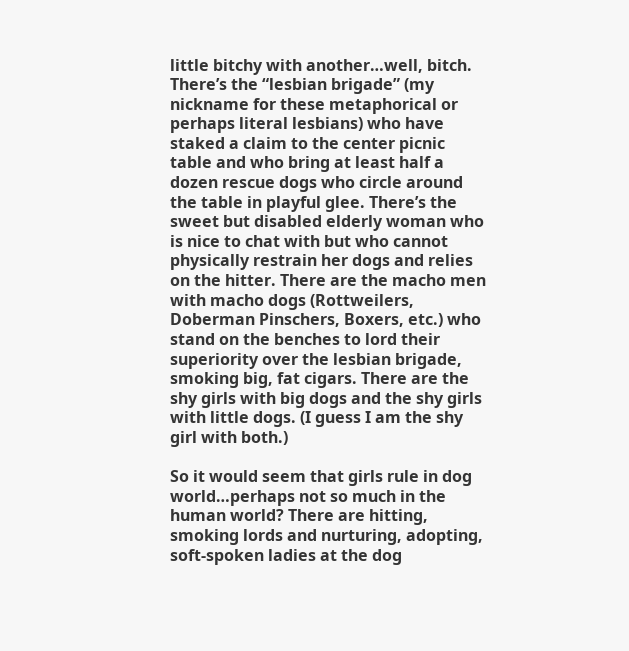little bitchy with another…well, bitch. There’s the “lesbian brigade” (my nickname for these metaphorical or perhaps literal lesbians) who have staked a claim to the center picnic table and who bring at least half a dozen rescue dogs who circle around the table in playful glee. There’s the sweet but disabled elderly woman who is nice to chat with but who cannot physically restrain her dogs and relies on the hitter. There are the macho men with macho dogs (Rottweilers, Doberman Pinschers, Boxers, etc.) who stand on the benches to lord their superiority over the lesbian brigade, smoking big, fat cigars. There are the shy girls with big dogs and the shy girls with little dogs. (I guess I am the shy girl with both.)

So it would seem that girls rule in dog world…perhaps not so much in the human world? There are hitting, smoking lords and nurturing, adopting, soft-spoken ladies at the dog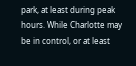park, at least during peak hours. While Charlotte may be in control, or at least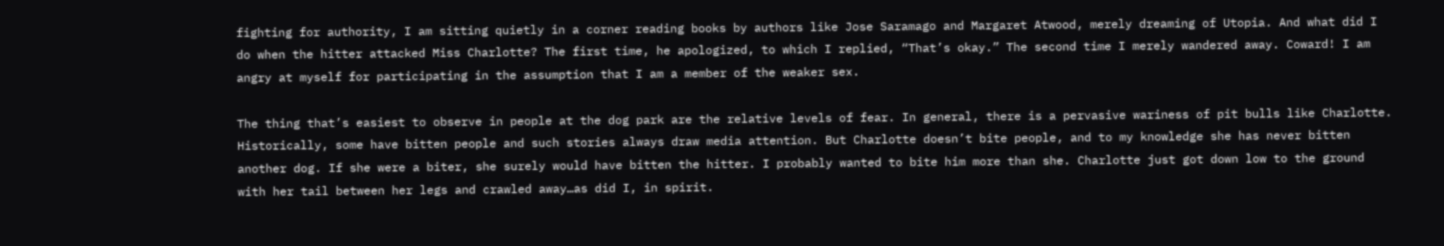fighting for authority, I am sitting quietly in a corner reading books by authors like Jose Saramago and Margaret Atwood, merely dreaming of Utopia. And what did I do when the hitter attacked Miss Charlotte? The first time, he apologized, to which I replied, “That’s okay.” The second time I merely wandered away. Coward! I am angry at myself for participating in the assumption that I am a member of the weaker sex.

The thing that’s easiest to observe in people at the dog park are the relative levels of fear. In general, there is a pervasive wariness of pit bulls like Charlotte. Historically, some have bitten people and such stories always draw media attention. But Charlotte doesn’t bite people, and to my knowledge she has never bitten another dog. If she were a biter, she surely would have bitten the hitter. I probably wanted to bite him more than she. Charlotte just got down low to the ground with her tail between her legs and crawled away…as did I, in spirit.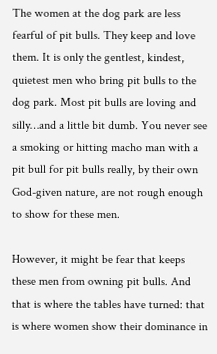The women at the dog park are less fearful of pit bulls. They keep and love them. It is only the gentlest, kindest, quietest men who bring pit bulls to the dog park. Most pit bulls are loving and silly…and a little bit dumb. You never see a smoking or hitting macho man with a pit bull for pit bulls really, by their own God-given nature, are not rough enough to show for these men.

However, it might be fear that keeps these men from owning pit bulls. And that is where the tables have turned: that is where women show their dominance in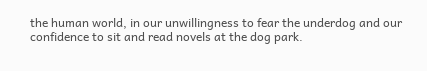the human world, in our unwillingness to fear the underdog and our confidence to sit and read novels at the dog park.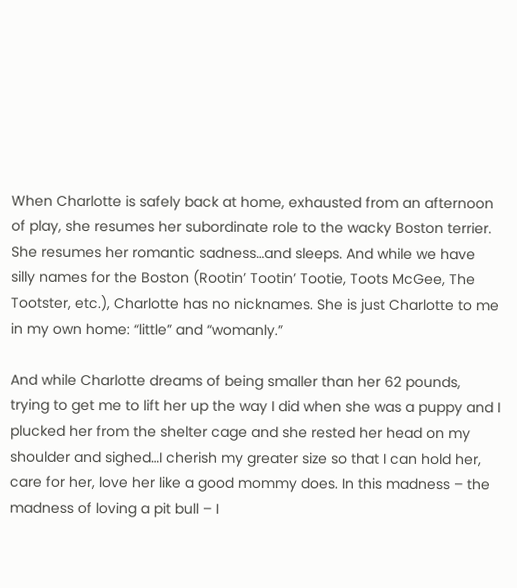When Charlotte is safely back at home, exhausted from an afternoon of play, she resumes her subordinate role to the wacky Boston terrier. She resumes her romantic sadness…and sleeps. And while we have silly names for the Boston (Rootin’ Tootin’ Tootie, Toots McGee, The Tootster, etc.), Charlotte has no nicknames. She is just Charlotte to me in my own home: “little” and “womanly.”

And while Charlotte dreams of being smaller than her 62 pounds, trying to get me to lift her up the way I did when she was a puppy and I plucked her from the shelter cage and she rested her head on my shoulder and sighed…I cherish my greater size so that I can hold her, care for her, love her like a good mommy does. In this madness – the madness of loving a pit bull – I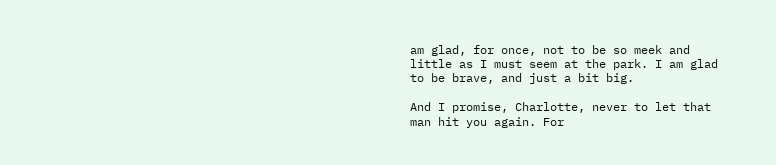am glad, for once, not to be so meek and little as I must seem at the park. I am glad to be brave, and just a bit big.

And I promise, Charlotte, never to let that man hit you again. For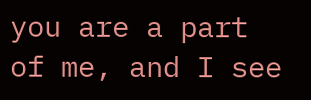you are a part of me, and I see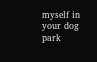myself in your dog park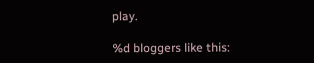play.

%d bloggers like this: